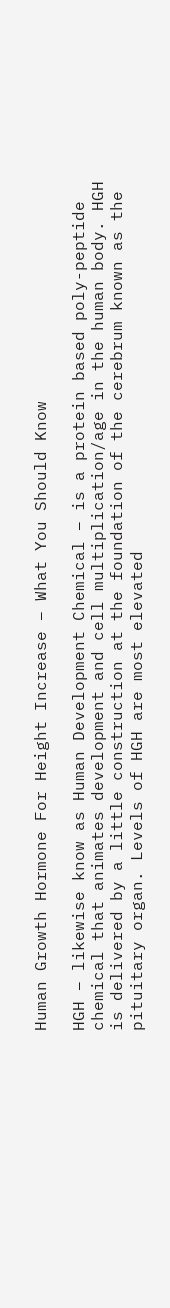Human Growth Hormone For Height Increase – What You Should Know

HGH – likewise know as Human Development Chemical – is a protein based poly-peptide chemical that animates development and cell multiplication/age in the human body. HGH is delivered by a little construction at the foundation of the cerebrum known as the pituitary organ. Levels of HGH are most elevated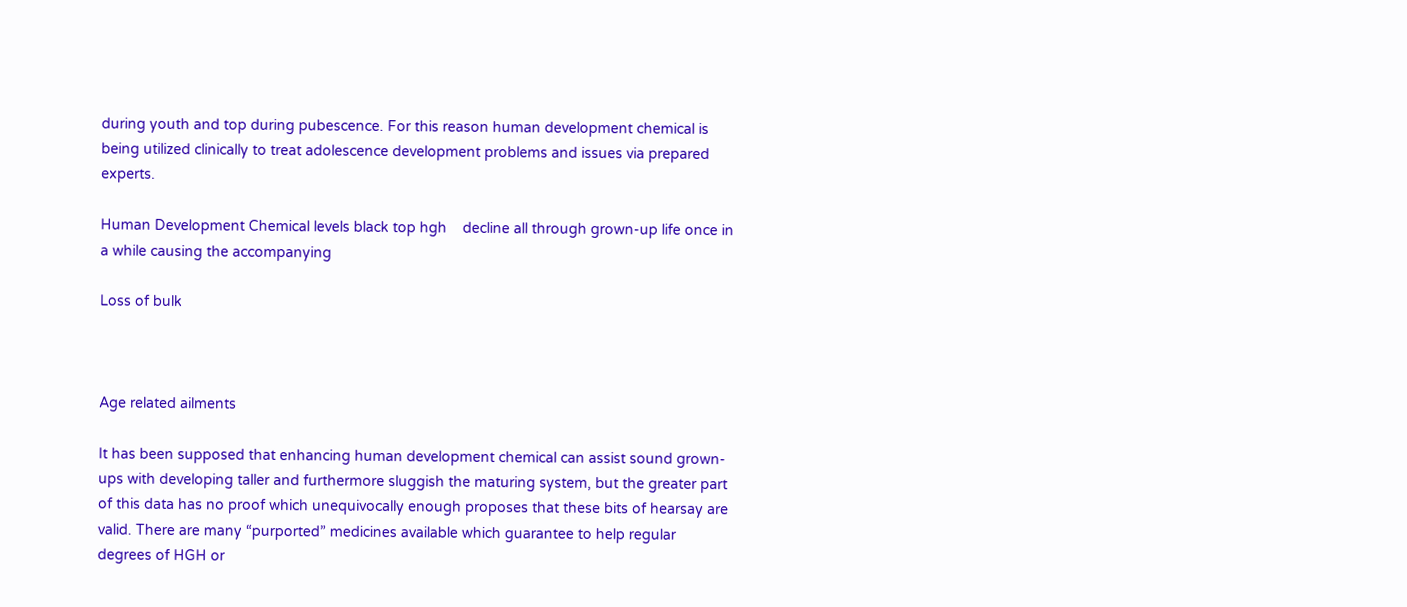during youth and top during pubescence. For this reason human development chemical is being utilized clinically to treat adolescence development problems and issues via prepared experts.

Human Development Chemical levels black top hgh    decline all through grown-up life once in a while causing the accompanying

Loss of bulk



Age related ailments

It has been supposed that enhancing human development chemical can assist sound grown-ups with developing taller and furthermore sluggish the maturing system, but the greater part of this data has no proof which unequivocally enough proposes that these bits of hearsay are valid. There are many “purported” medicines available which guarantee to help regular degrees of HGH or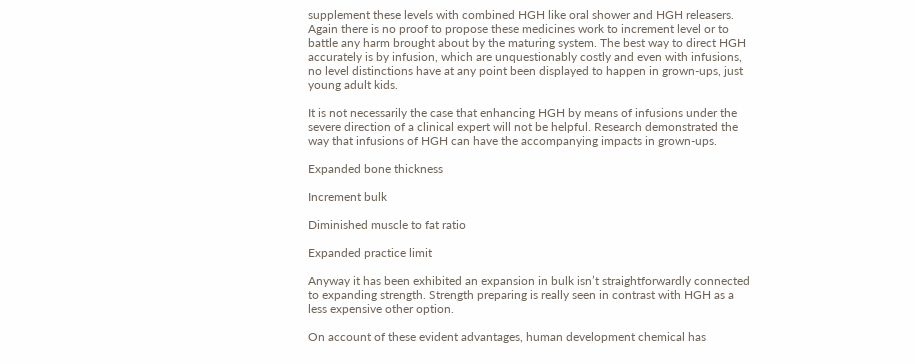supplement these levels with combined HGH like oral shower and HGH releasers. Again there is no proof to propose these medicines work to increment level or to battle any harm brought about by the maturing system. The best way to direct HGH accurately is by infusion, which are unquestionably costly and even with infusions, no level distinctions have at any point been displayed to happen in grown-ups, just young adult kids.

It is not necessarily the case that enhancing HGH by means of infusions under the severe direction of a clinical expert will not be helpful. Research demonstrated the way that infusions of HGH can have the accompanying impacts in grown-ups.

Expanded bone thickness

Increment bulk

Diminished muscle to fat ratio

Expanded practice limit

Anyway it has been exhibited an expansion in bulk isn’t straightforwardly connected to expanding strength. Strength preparing is really seen in contrast with HGH as a less expensive other option.

On account of these evident advantages, human development chemical has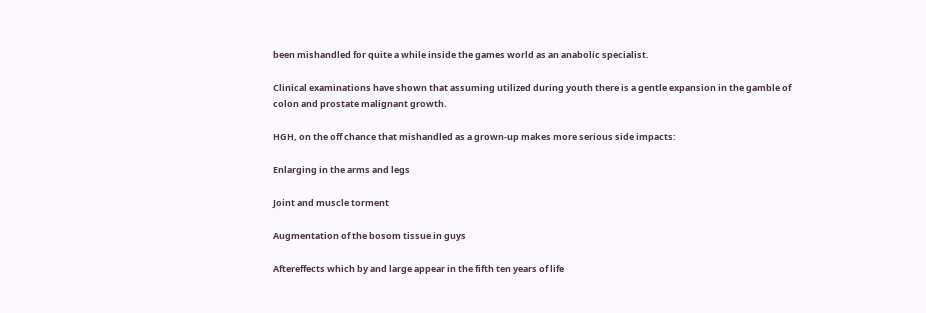been mishandled for quite a while inside the games world as an anabolic specialist.

Clinical examinations have shown that assuming utilized during youth there is a gentle expansion in the gamble of colon and prostate malignant growth.

HGH, on the off chance that mishandled as a grown-up makes more serious side impacts:

Enlarging in the arms and legs

Joint and muscle torment

Augmentation of the bosom tissue in guys

Aftereffects which by and large appear in the fifth ten years of life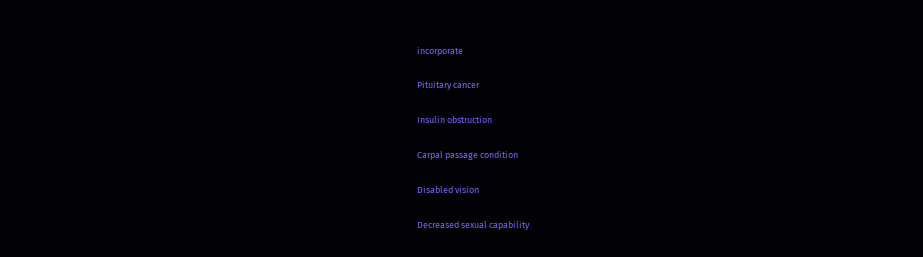incorporate

Pituitary cancer

Insulin obstruction

Carpal passage condition

Disabled vision

Decreased sexual capability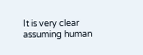It is very clear assuming human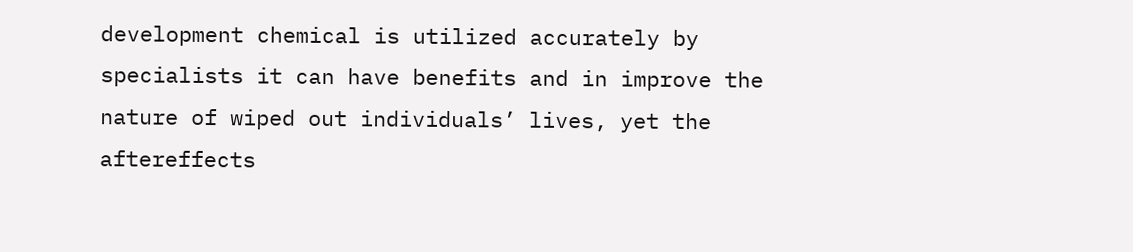development chemical is utilized accurately by specialists it can have benefits and in improve the nature of wiped out individuals’ lives, yet the aftereffects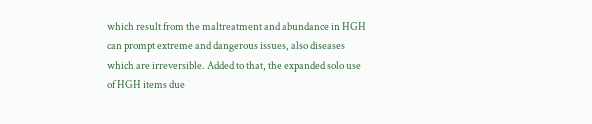which result from the maltreatment and abundance in HGH can prompt extreme and dangerous issues, also diseases which are irreversible. Added to that, the expanded solo use of HGH items due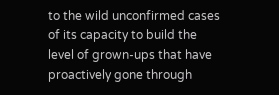to the wild unconfirmed cases of its capacity to build the level of grown-ups that have proactively gone through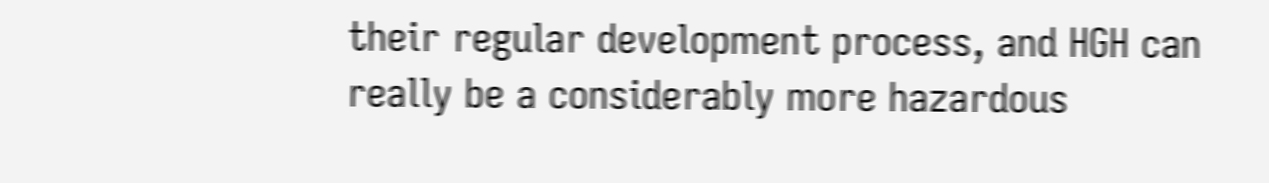their regular development process, and HGH can really be a considerably more hazardous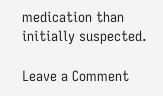medication than initially suspected.

Leave a Comment